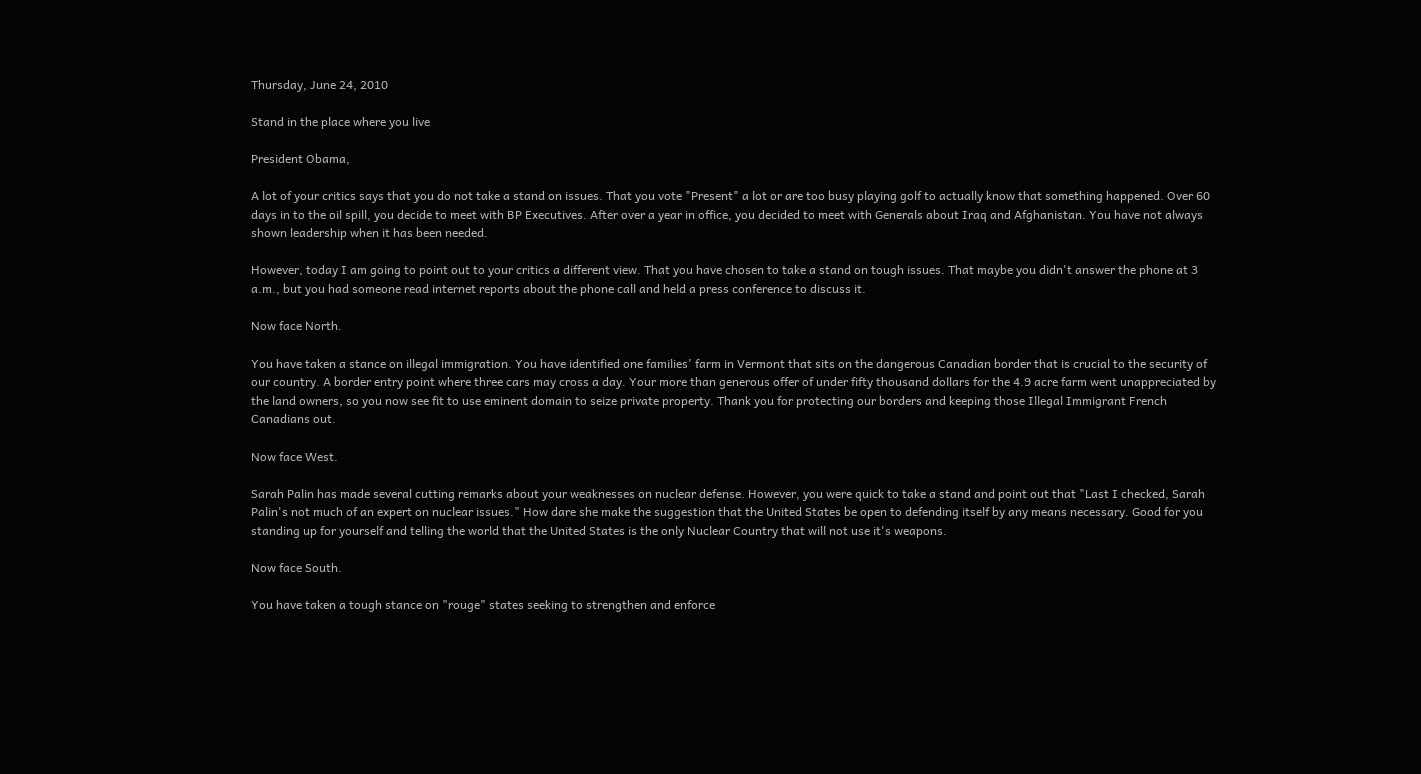Thursday, June 24, 2010

Stand in the place where you live

President Obama,

A lot of your critics says that you do not take a stand on issues. That you vote "Present" a lot or are too busy playing golf to actually know that something happened. Over 60 days in to the oil spill, you decide to meet with BP Executives. After over a year in office, you decided to meet with Generals about Iraq and Afghanistan. You have not always shown leadership when it has been needed.

However, today I am going to point out to your critics a different view. That you have chosen to take a stand on tough issues. That maybe you didn't answer the phone at 3 a.m., but you had someone read internet reports about the phone call and held a press conference to discuss it.

Now face North.

You have taken a stance on illegal immigration. You have identified one families' farm in Vermont that sits on the dangerous Canadian border that is crucial to the security of our country. A border entry point where three cars may cross a day. Your more than generous offer of under fifty thousand dollars for the 4.9 acre farm went unappreciated by the land owners, so you now see fit to use eminent domain to seize private property. Thank you for protecting our borders and keeping those Illegal Immigrant French Canadians out.

Now face West.

Sarah Palin has made several cutting remarks about your weaknesses on nuclear defense. However, you were quick to take a stand and point out that "Last I checked, Sarah Palin's not much of an expert on nuclear issues." How dare she make the suggestion that the United States be open to defending itself by any means necessary. Good for you standing up for yourself and telling the world that the United States is the only Nuclear Country that will not use it's weapons.

Now face South.

You have taken a tough stance on "rouge" states seeking to strengthen and enforce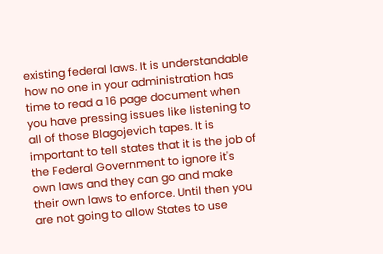existing federal laws. It is understandable how no one in your administration has time to read a 16 page document when you have pressing issues like listening to all of those Blagojevich tapes. It is important to tell states that it is the job of the Federal Government to ignore it's own laws and they can go and make their own laws to enforce. Until then you are not going to allow States to use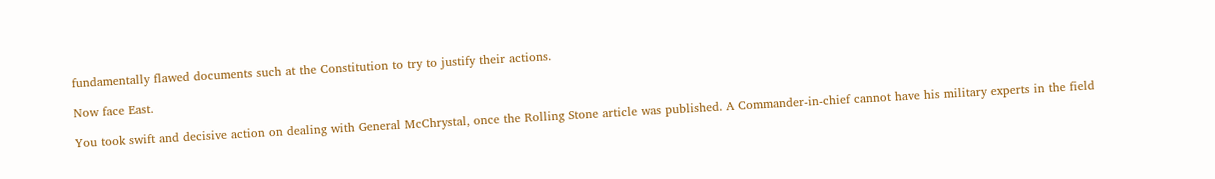fundamentally flawed documents such at the Constitution to try to justify their actions.

Now face East.

You took swift and decisive action on dealing with General McChrystal, once the Rolling Stone article was published. A Commander-in-chief cannot have his military experts in the field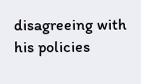disagreeing with his policies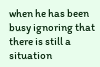when he has been busy ignoring that there is still a situation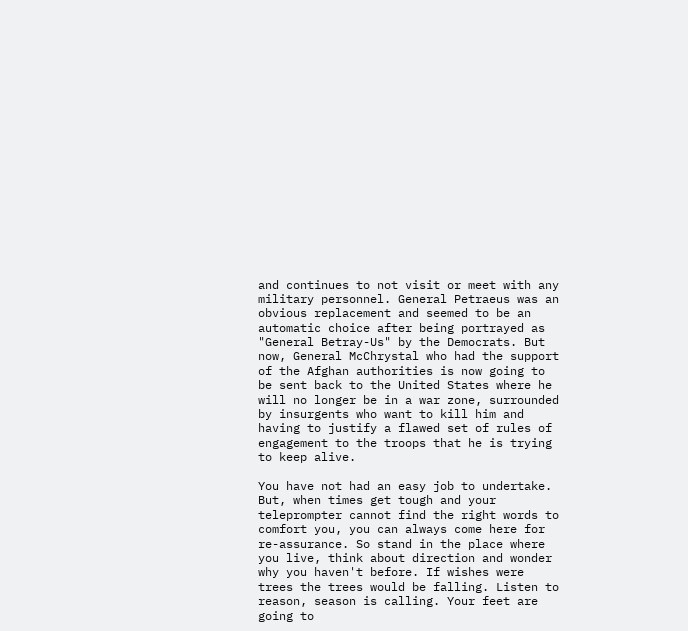and continues to not visit or meet with any military personnel. General Petraeus was an obvious replacement and seemed to be an automatic choice after being portrayed as "General Betray-Us" by the Democrats. But now, General McChrystal who had the support of the Afghan authorities is now going to be sent back to the United States where he will no longer be in a war zone, surrounded by insurgents who want to kill him and having to justify a flawed set of rules of engagement to the troops that he is trying to keep alive.

You have not had an easy job to undertake. But, when times get tough and your teleprompter cannot find the right words to comfort you, you can always come here for re-assurance. So stand in the place where you live, think about direction and wonder why you haven't before. If wishes were trees the trees would be falling. Listen to reason, season is calling. Your feet are going to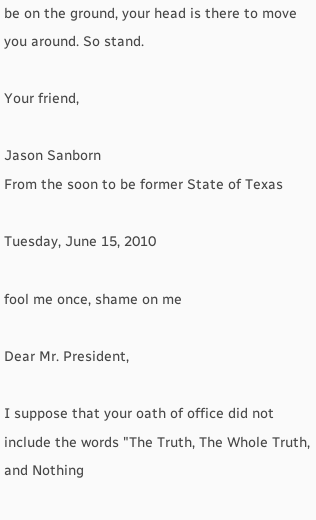be on the ground, your head is there to move you around. So stand.

Your friend,

Jason Sanborn
From the soon to be former State of Texas

Tuesday, June 15, 2010

fool me once, shame on me

Dear Mr. President,

I suppose that your oath of office did not include the words "The Truth, The Whole Truth, and Nothing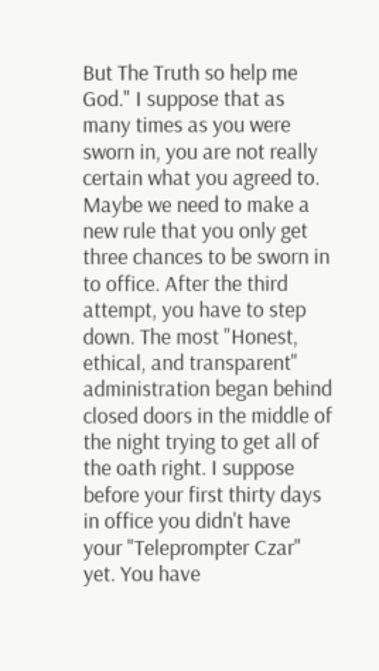But The Truth so help me God." I suppose that as many times as you were sworn in, you are not really certain what you agreed to. Maybe we need to make a new rule that you only get three chances to be sworn in to office. After the third attempt, you have to step down. The most "Honest, ethical, and transparent" administration began behind closed doors in the middle of the night trying to get all of the oath right. I suppose before your first thirty days in office you didn't have your "Teleprompter Czar" yet. You have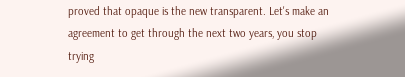proved that opaque is the new transparent. Let's make an agreement to get through the next two years, you stop trying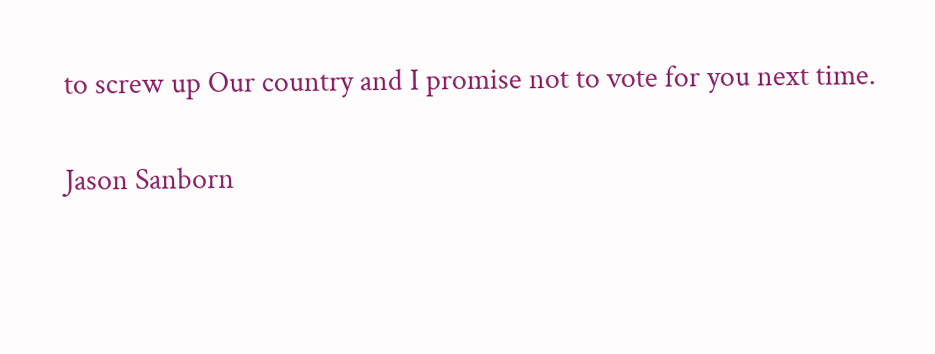to screw up Our country and I promise not to vote for you next time.

Jason Sanborn